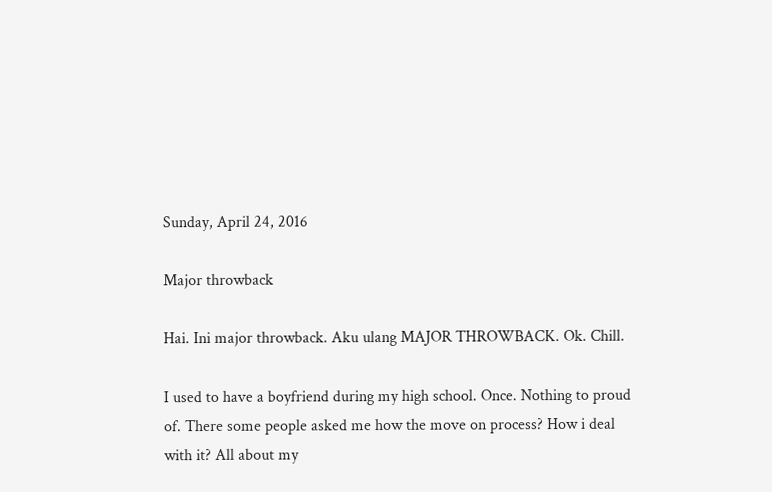Sunday, April 24, 2016

Major throwback

Hai. Ini major throwback. Aku ulang MAJOR THROWBACK. Ok. Chill.

I used to have a boyfriend during my high school. Once. Nothing to proud of. There some people asked me how the move on process? How i deal with it? All about my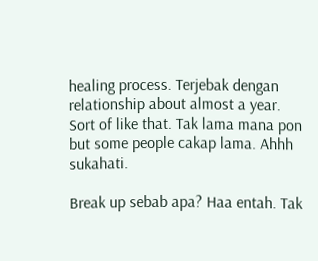healing process. Terjebak dengan relationship about almost a year. Sort of like that. Tak lama mana pon but some people cakap lama. Ahhh sukahati.

Break up sebab apa? Haa entah. Tak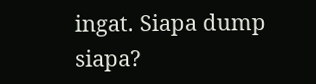ingat. Siapa dump siapa?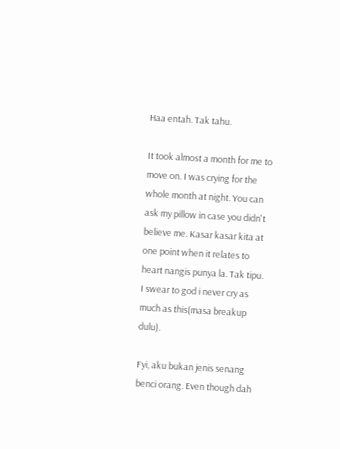Haa entah. Tak tahu.

It took almost a month for me to move on. I was crying for the whole month at night. You can ask my pillow in case you didn't believe me. Kasar kasar kita at one point when it relates to heart nangis punya la. Tak tipu. I swear to god i never cry as much as this(masa breakup dulu).

Fyi, aku bukan jenis senang benci orang. Even though dah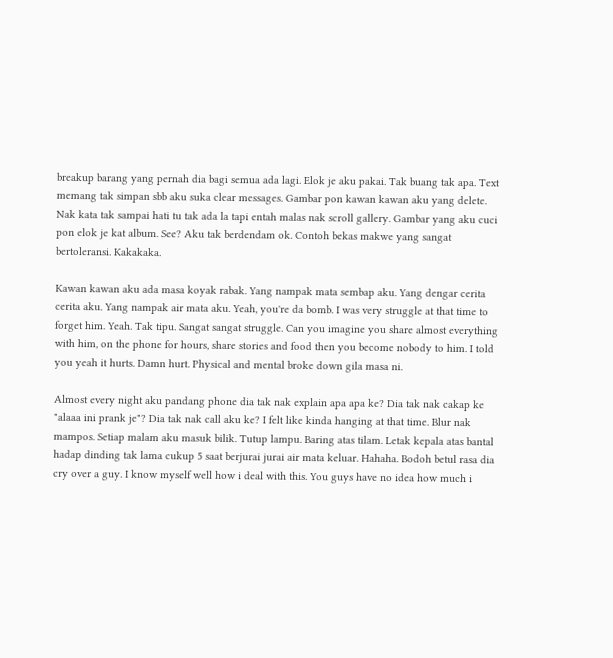breakup barang yang pernah dia bagi semua ada lagi. Elok je aku pakai. Tak buang tak apa. Text memang tak simpan sbb aku suka clear messages. Gambar pon kawan kawan aku yang delete. Nak kata tak sampai hati tu tak ada la tapi entah malas nak scroll gallery. Gambar yang aku cuci pon elok je kat album. See? Aku tak berdendam ok. Contoh bekas makwe yang sangat bertoleransi. Kakakaka.

Kawan kawan aku ada masa koyak rabak. Yang nampak mata sembap aku. Yang dengar cerita cerita aku. Yang nampak air mata aku. Yeah, you're da bomb. I was very struggle at that time to forget him. Yeah. Tak tipu. Sangat sangat struggle. Can you imagine you share almost everything with him, on the phone for hours, share stories and food then you become nobody to him. I told you yeah it hurts. Damn hurt. Physical and mental broke down gila masa ni.

Almost every night aku pandang phone dia tak nak explain apa apa ke? Dia tak nak cakap ke "alaaa ini prank je"? Dia tak nak call aku ke? I felt like kinda hanging at that time. Blur nak mampos. Setiap malam aku masuk bilik. Tutup lampu. Baring atas tilam. Letak kepala atas bantal hadap dinding tak lama cukup 5 saat berjurai jurai air mata keluar. Hahaha. Bodoh betul rasa dia cry over a guy. I know myself well how i deal with this. You guys have no idea how much i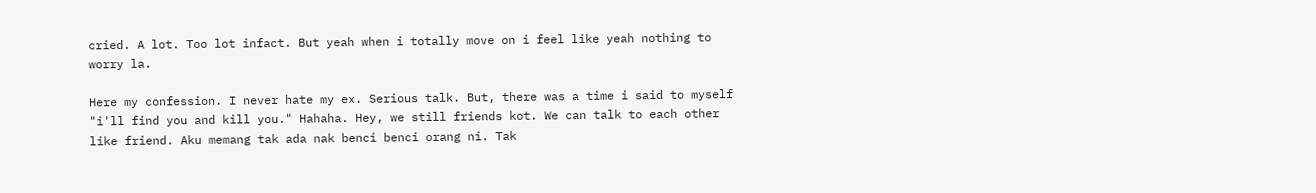cried. A lot. Too lot infact. But yeah when i totally move on i feel like yeah nothing to worry la.

Here my confession. I never hate my ex. Serious talk. But, there was a time i said to myself "i'll find you and kill you." Hahaha. Hey, we still friends kot. We can talk to each other like friend. Aku memang tak ada nak benci benci orang ni. Tak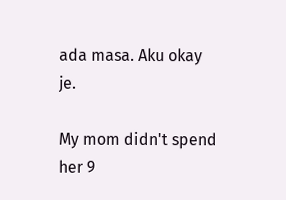ada masa. Aku okay je.

My mom didn't spend her 9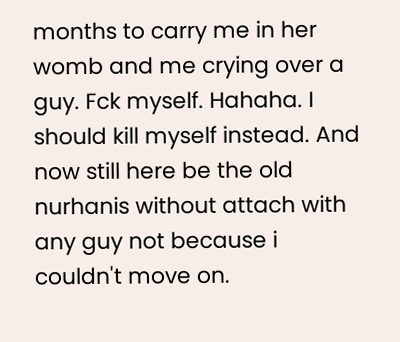months to carry me in her womb and me crying over a guy. Fck myself. Hahaha. I should kill myself instead. And now still here be the old nurhanis without attach with any guy not because i couldn't move on.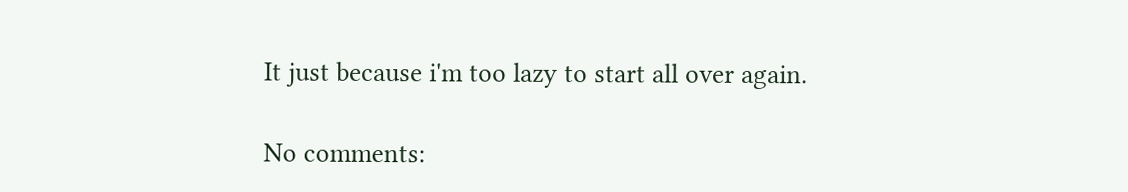It just because i'm too lazy to start all over again.

No comments: